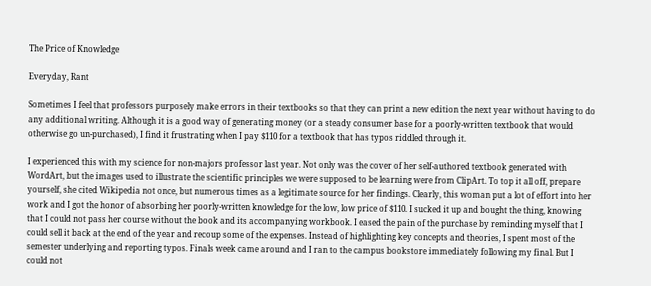The Price of Knowledge

Everyday, Rant

Sometimes I feel that professors purposely make errors in their textbooks so that they can print a new edition the next year without having to do any additional writing. Although it is a good way of generating money (or a steady consumer base for a poorly-written textbook that would otherwise go un-purchased), I find it frustrating when I pay $110 for a textbook that has typos riddled through it.

I experienced this with my science for non-majors professor last year. Not only was the cover of her self-authored textbook generated with WordArt, but the images used to illustrate the scientific principles we were supposed to be learning were from ClipArt. To top it all off, prepare yourself, she cited Wikipedia not once, but numerous times as a legitimate source for her findings. Clearly, this woman put a lot of effort into her work and I got the honor of absorbing her poorly-written knowledge for the low, low price of $110. I sucked it up and bought the thing, knowing that I could not pass her course without the book and its accompanying workbook. I eased the pain of the purchase by reminding myself that I could sell it back at the end of the year and recoup some of the expenses. Instead of highlighting key concepts and theories, I spent most of the semester underlying and reporting typos. Finals week came around and I ran to the campus bookstore immediately following my final. But I could not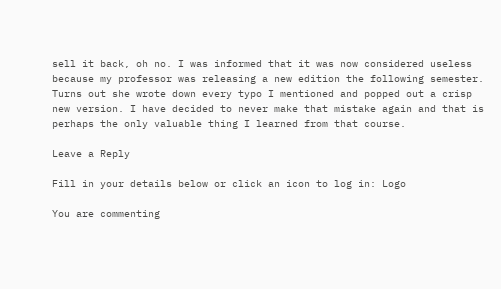sell it back, oh no. I was informed that it was now considered useless because my professor was releasing a new edition the following semester. Turns out she wrote down every typo I mentioned and popped out a crisp new version. I have decided to never make that mistake again and that is perhaps the only valuable thing I learned from that course.

Leave a Reply

Fill in your details below or click an icon to log in: Logo

You are commenting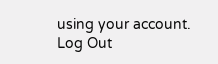using your account. Log Out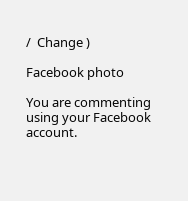/  Change )

Facebook photo

You are commenting using your Facebook account.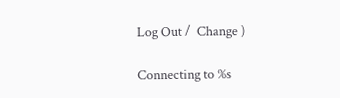Log Out /  Change )

Connecting to %s